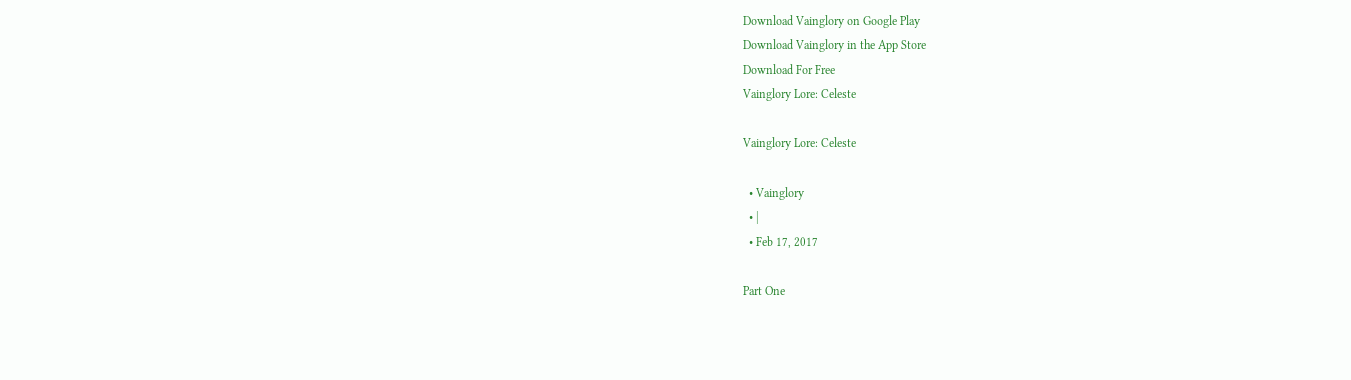Download Vainglory on Google Play
Download Vainglory in the App Store
Download For Free
Vainglory Lore: Celeste

Vainglory Lore: Celeste

  • Vainglory
  • |
  • Feb 17, 2017

Part One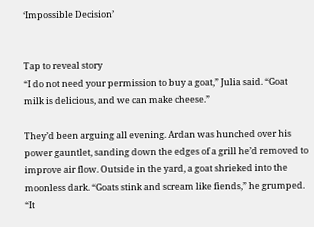‘Impossible Decision’


Tap to reveal story
“I do not need your permission to buy a goat,” Julia said. “Goat milk is delicious, and we can make cheese.”

They’d been arguing all evening. Ardan was hunched over his power gauntlet, sanding down the edges of a grill he’d removed to improve air flow. Outside in the yard, a goat shrieked into the moonless dark. “Goats stink and scream like fiends,” he grumped. “It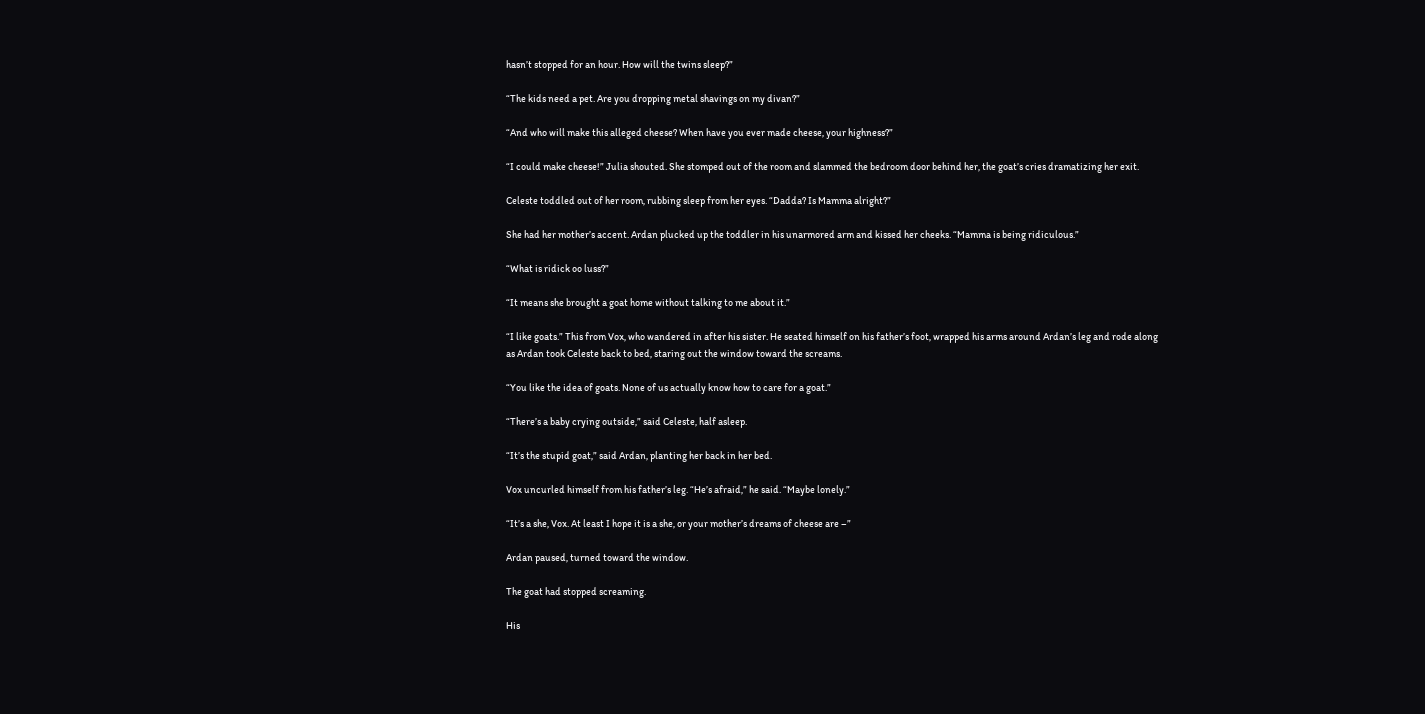hasn’t stopped for an hour. How will the twins sleep?”

“The kids need a pet. Are you dropping metal shavings on my divan?”

“And who will make this alleged cheese? When have you ever made cheese, your highness?”

“I could make cheese!” Julia shouted. She stomped out of the room and slammed the bedroom door behind her, the goat’s cries dramatizing her exit.

Celeste toddled out of her room, rubbing sleep from her eyes. “Dadda? Is Mamma alright?”

She had her mother’s accent. Ardan plucked up the toddler in his unarmored arm and kissed her cheeks. “Mamma is being ridiculous.”

“What is ridick oo luss?”

“It means she brought a goat home without talking to me about it.”

“I like goats.” This from Vox, who wandered in after his sister. He seated himself on his father’s foot, wrapped his arms around Ardan’s leg and rode along as Ardan took Celeste back to bed, staring out the window toward the screams.

“You like the idea of goats. None of us actually know how to care for a goat.”

“There’s a baby crying outside,” said Celeste, half asleep.

“It’s the stupid goat,” said Ardan, planting her back in her bed.

Vox uncurled himself from his father’s leg. “He’s afraid,” he said. “Maybe lonely.”

“It’s a she, Vox. At least I hope it is a she, or your mother’s dreams of cheese are –”

Ardan paused, turned toward the window.

The goat had stopped screaming.

His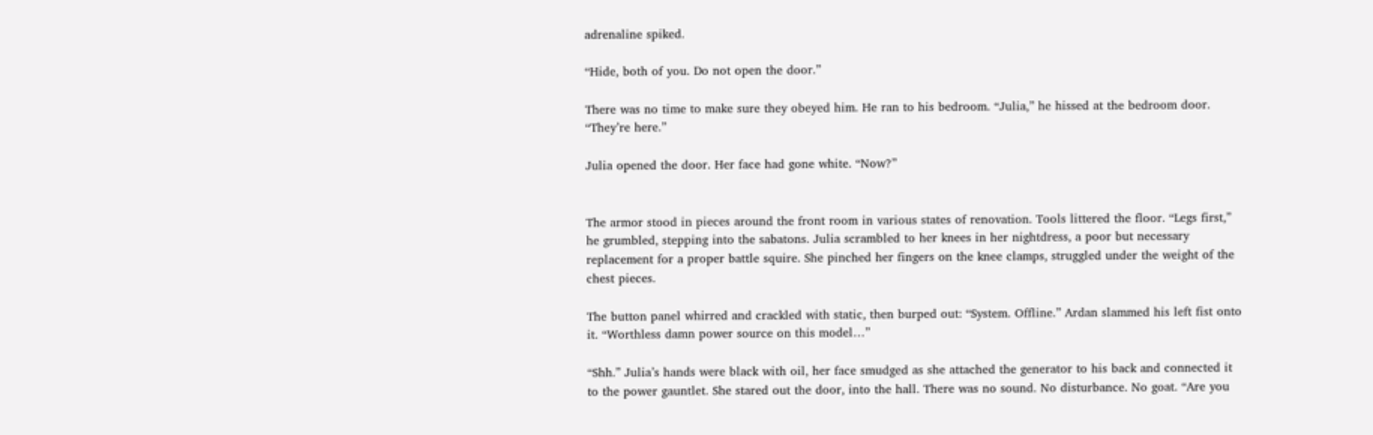adrenaline spiked.

“Hide, both of you. Do not open the door.”

There was no time to make sure they obeyed him. He ran to his bedroom. “Julia,” he hissed at the bedroom door. “They’re here.”

Julia opened the door. Her face had gone white. “Now?”


The armor stood in pieces around the front room in various states of renovation. Tools littered the floor. “Legs first,” he grumbled, stepping into the sabatons. Julia scrambled to her knees in her nightdress, a poor but necessary replacement for a proper battle squire. She pinched her fingers on the knee clamps, struggled under the weight of the chest pieces.

The button panel whirred and crackled with static, then burped out: “System. Offline.” Ardan slammed his left fist onto it. “Worthless damn power source on this model…”

“Shh.” Julia’s hands were black with oil, her face smudged as she attached the generator to his back and connected it to the power gauntlet. She stared out the door, into the hall. There was no sound. No disturbance. No goat. “Are you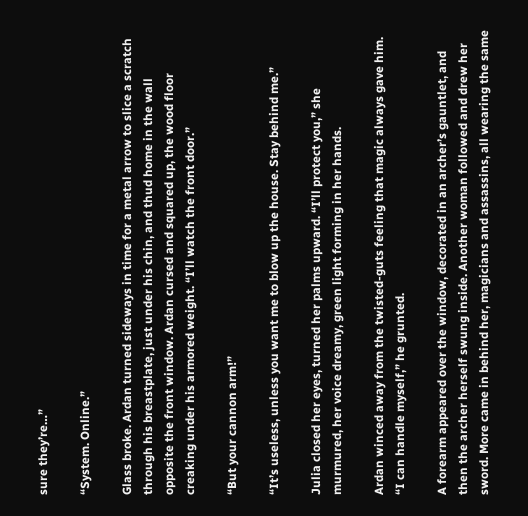sure they’re…”

“System. Online.”

Glass broke. Ardan turned sideways in time for a metal arrow to slice a scratch through his breastplate, just under his chin, and thud home in the wall opposite the front window. Ardan cursed and squared up, the wood floor creaking under his armored weight. “I’ll watch the front door.”

“But your cannon arm!”

“It’s useless, unless you want me to blow up the house. Stay behind me.”

Julia closed her eyes, turned her palms upward. “I’ll protect you,” she murmured, her voice dreamy, green light forming in her hands.

Ardan winced away from the twisted-guts feeling that magic always gave him. “I can handle myself,” he grunted.

A forearm appeared over the window, decorated in an archer’s gauntlet, and then the archer herself swung inside. Another woman followed and drew her sword. More came in behind her, magicians and assassins, all wearing the same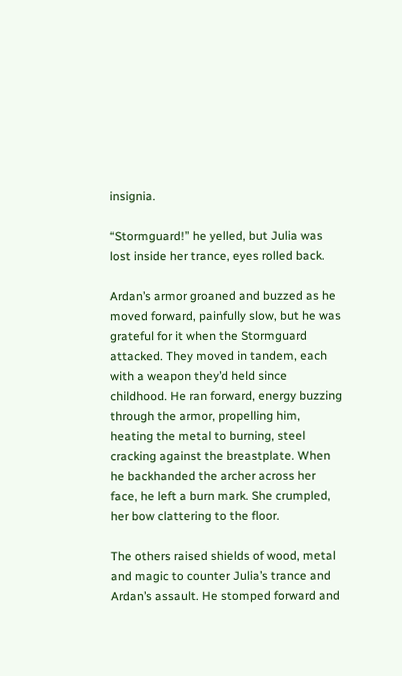insignia.

“Stormguard!” he yelled, but Julia was lost inside her trance, eyes rolled back.

Ardan’s armor groaned and buzzed as he moved forward, painfully slow, but he was grateful for it when the Stormguard attacked. They moved in tandem, each with a weapon they’d held since childhood. He ran forward, energy buzzing through the armor, propelling him, heating the metal to burning, steel cracking against the breastplate. When he backhanded the archer across her face, he left a burn mark. She crumpled, her bow clattering to the floor.

The others raised shields of wood, metal and magic to counter Julia’s trance and Ardan’s assault. He stomped forward and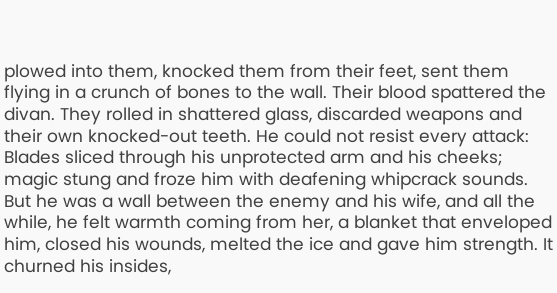plowed into them, knocked them from their feet, sent them flying in a crunch of bones to the wall. Their blood spattered the divan. They rolled in shattered glass, discarded weapons and their own knocked-out teeth. He could not resist every attack: Blades sliced through his unprotected arm and his cheeks; magic stung and froze him with deafening whipcrack sounds. But he was a wall between the enemy and his wife, and all the while, he felt warmth coming from her, a blanket that enveloped him, closed his wounds, melted the ice and gave him strength. It churned his insides,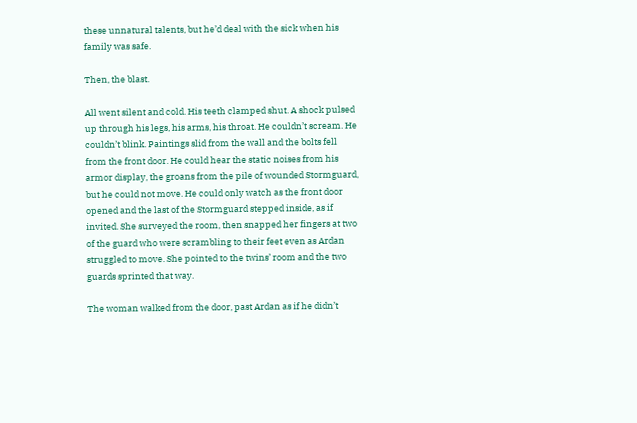these unnatural talents, but he’d deal with the sick when his family was safe.

Then, the blast.

All went silent and cold. His teeth clamped shut. A shock pulsed up through his legs, his arms, his throat. He couldn’t scream. He couldn’t blink. Paintings slid from the wall and the bolts fell from the front door. He could hear the static noises from his armor display, the groans from the pile of wounded Stormguard, but he could not move. He could only watch as the front door opened and the last of the Stormguard stepped inside, as if invited. She surveyed the room, then snapped her fingers at two of the guard who were scrambling to their feet even as Ardan struggled to move. She pointed to the twins’ room and the two guards sprinted that way.

The woman walked from the door, past Ardan as if he didn’t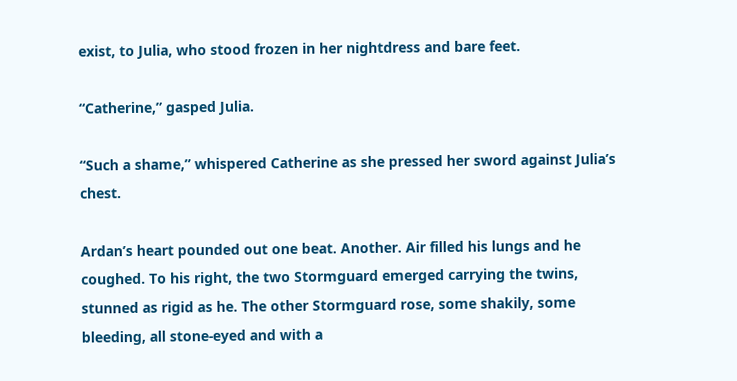exist, to Julia, who stood frozen in her nightdress and bare feet.

“Catherine,” gasped Julia.

“Such a shame,” whispered Catherine as she pressed her sword against Julia’s chest.

Ardan’s heart pounded out one beat. Another. Air filled his lungs and he coughed. To his right, the two Stormguard emerged carrying the twins, stunned as rigid as he. The other Stormguard rose, some shakily, some bleeding, all stone-eyed and with a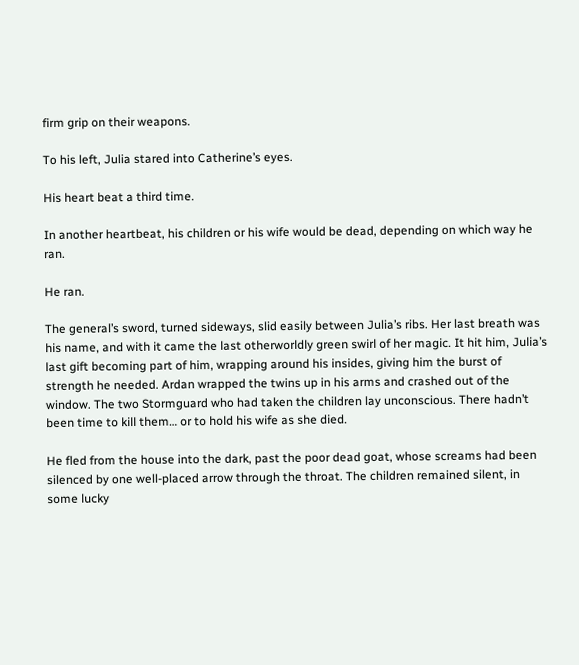firm grip on their weapons.

To his left, Julia stared into Catherine’s eyes.

His heart beat a third time.

In another heartbeat, his children or his wife would be dead, depending on which way he ran.

He ran.

The general’s sword, turned sideways, slid easily between Julia’s ribs. Her last breath was his name, and with it came the last otherworldly green swirl of her magic. It hit him, Julia’s last gift becoming part of him, wrapping around his insides, giving him the burst of strength he needed. Ardan wrapped the twins up in his arms and crashed out of the window. The two Stormguard who had taken the children lay unconscious. There hadn’t been time to kill them… or to hold his wife as she died.

He fled from the house into the dark, past the poor dead goat, whose screams had been silenced by one well-placed arrow through the throat. The children remained silent, in some lucky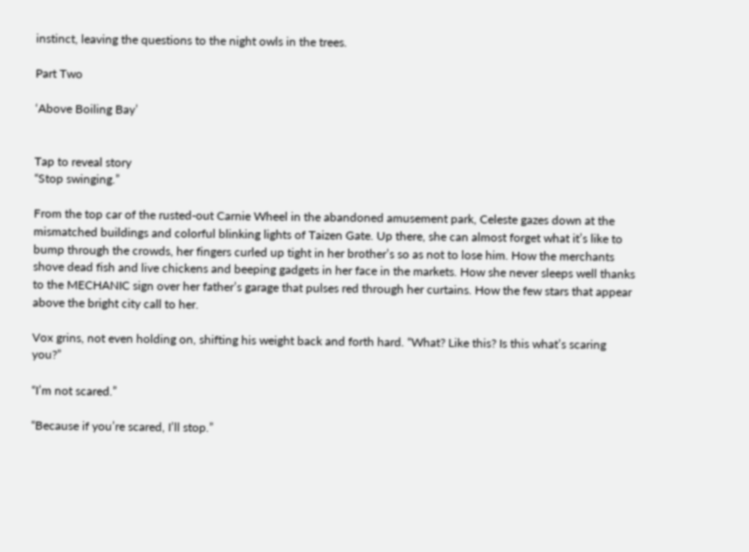instinct, leaving the questions to the night owls in the trees.

Part Two

‘Above Boiling Bay’


Tap to reveal story
“Stop swinging.”

From the top car of the rusted-out Carnie Wheel in the abandoned amusement park, Celeste gazes down at the mismatched buildings and colorful blinking lights of Taizen Gate. Up there, she can almost forget what it’s like to bump through the crowds, her fingers curled up tight in her brother’s so as not to lose him. How the merchants shove dead fish and live chickens and beeping gadgets in her face in the markets. How she never sleeps well thanks to the MECHANIC sign over her father’s garage that pulses red through her curtains. How the few stars that appear above the bright city call to her.

Vox grins, not even holding on, shifting his weight back and forth hard. “What? Like this? Is this what’s scaring you?”

“I’m not scared.”

“Because if you’re scared, I’ll stop.”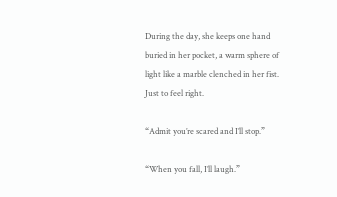During the day, she keeps one hand buried in her pocket, a warm sphere of light like a marble clenched in her fist. Just to feel right.

“Admit you’re scared and I’ll stop.”

“When you fall, I’ll laugh.”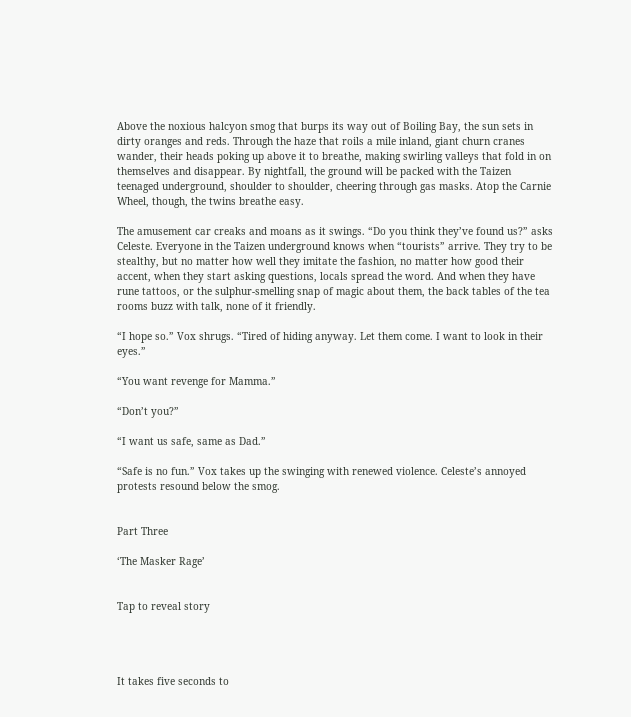Above the noxious halcyon smog that burps its way out of Boiling Bay, the sun sets in dirty oranges and reds. Through the haze that roils a mile inland, giant churn cranes wander, their heads poking up above it to breathe, making swirling valleys that fold in on themselves and disappear. By nightfall, the ground will be packed with the Taizen teenaged underground, shoulder to shoulder, cheering through gas masks. Atop the Carnie Wheel, though, the twins breathe easy.

The amusement car creaks and moans as it swings. “Do you think they’ve found us?” asks Celeste. Everyone in the Taizen underground knows when “tourists” arrive. They try to be stealthy, but no matter how well they imitate the fashion, no matter how good their accent, when they start asking questions, locals spread the word. And when they have rune tattoos, or the sulphur-smelling snap of magic about them, the back tables of the tea rooms buzz with talk, none of it friendly.

“I hope so.” Vox shrugs. “Tired of hiding anyway. Let them come. I want to look in their eyes.”

“You want revenge for Mamma.”

“Don’t you?”

“I want us safe, same as Dad.”

“Safe is no fun.” Vox takes up the swinging with renewed violence. Celeste’s annoyed protests resound below the smog.


Part Three

‘The Masker Rage’


Tap to reveal story




It takes five seconds to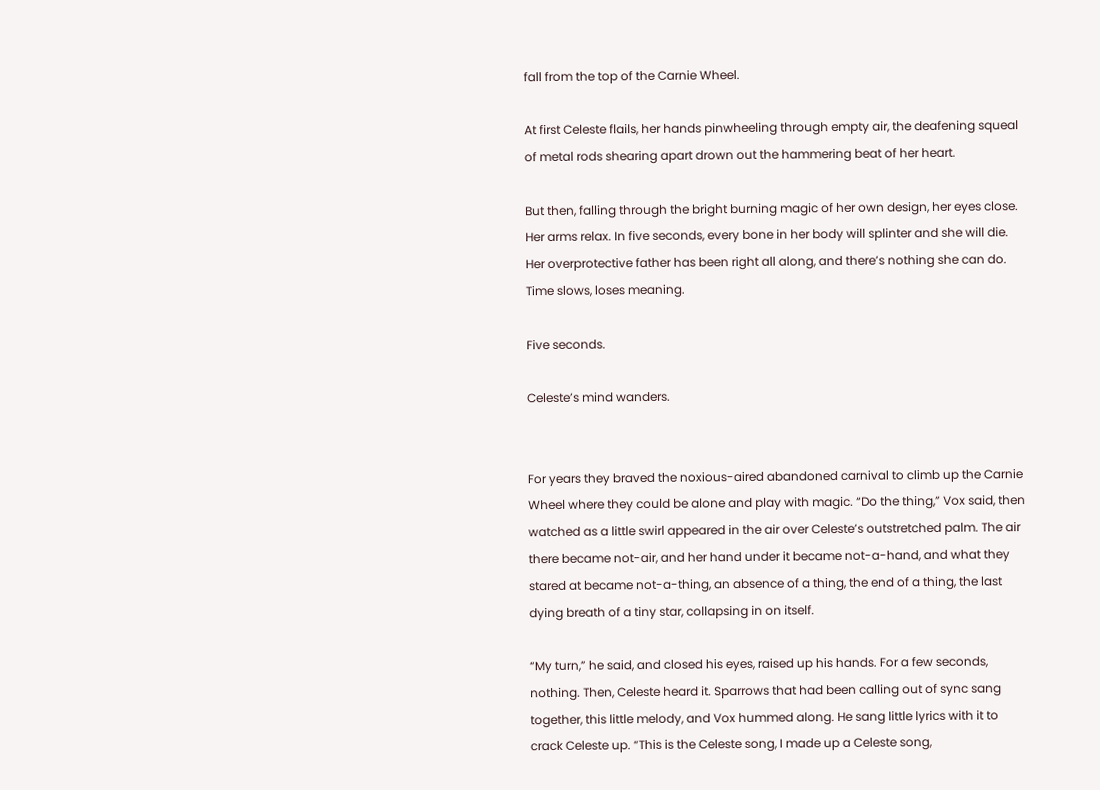fall from the top of the Carnie Wheel.

At first Celeste flails, her hands pinwheeling through empty air, the deafening squeal of metal rods shearing apart drown out the hammering beat of her heart.

But then, falling through the bright burning magic of her own design, her eyes close. Her arms relax. In five seconds, every bone in her body will splinter and she will die. Her overprotective father has been right all along, and there’s nothing she can do. Time slows, loses meaning.

Five seconds.

Celeste’s mind wanders.


For years they braved the noxious-aired abandoned carnival to climb up the Carnie Wheel where they could be alone and play with magic. “Do the thing,” Vox said, then watched as a little swirl appeared in the air over Celeste’s outstretched palm. The air there became not-air, and her hand under it became not-a-hand, and what they stared at became not-a-thing, an absence of a thing, the end of a thing, the last dying breath of a tiny star, collapsing in on itself.

“My turn,” he said, and closed his eyes, raised up his hands. For a few seconds, nothing. Then, Celeste heard it. Sparrows that had been calling out of sync sang together, this little melody, and Vox hummed along. He sang little lyrics with it to crack Celeste up. “This is the Celeste song, I made up a Celeste song,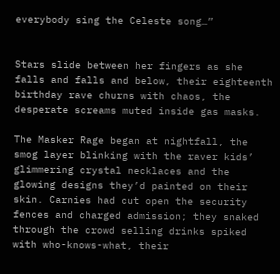everybody sing the Celeste song…”


Stars slide between her fingers as she falls and falls and below, their eighteenth birthday rave churns with chaos, the desperate screams muted inside gas masks.

The Masker Rage began at nightfall, the smog layer blinking with the raver kids’ glimmering crystal necklaces and the glowing designs they’d painted on their skin. Carnies had cut open the security fences and charged admission; they snaked through the crowd selling drinks spiked with who-knows-what, their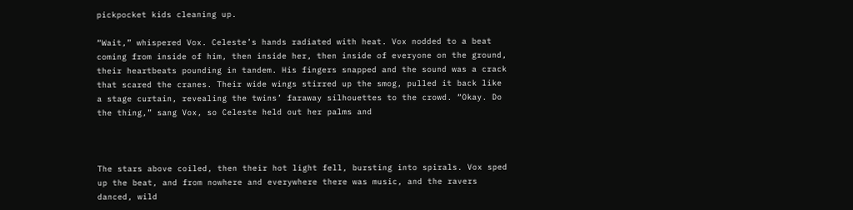pickpocket kids cleaning up.

“Wait,” whispered Vox. Celeste’s hands radiated with heat. Vox nodded to a beat coming from inside of him, then inside her, then inside of everyone on the ground, their heartbeats pounding in tandem. His fingers snapped and the sound was a crack that scared the cranes. Their wide wings stirred up the smog, pulled it back like a stage curtain, revealing the twins’ faraway silhouettes to the crowd. “Okay. Do the thing,” sang Vox, so Celeste held out her palms and



The stars above coiled, then their hot light fell, bursting into spirals. Vox sped up the beat, and from nowhere and everywhere there was music, and the ravers danced, wild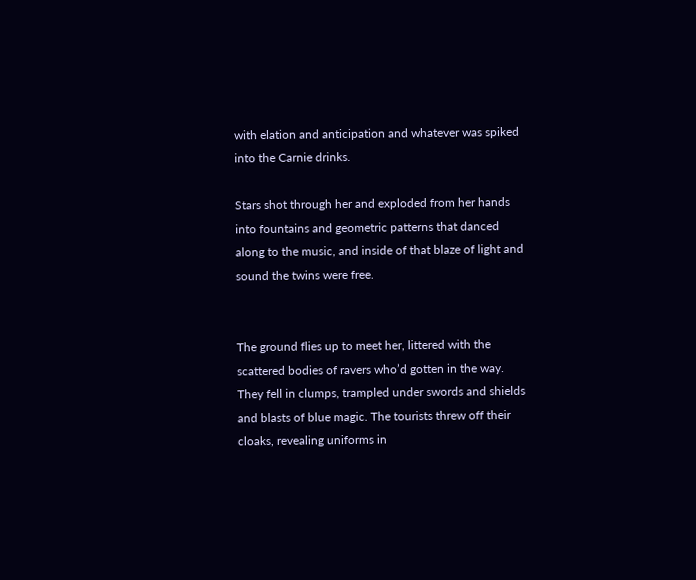with elation and anticipation and whatever was spiked into the Carnie drinks.

Stars shot through her and exploded from her hands into fountains and geometric patterns that danced along to the music, and inside of that blaze of light and sound the twins were free.


The ground flies up to meet her, littered with the scattered bodies of ravers who’d gotten in the way. They fell in clumps, trampled under swords and shields and blasts of blue magic. The tourists threw off their cloaks, revealing uniforms in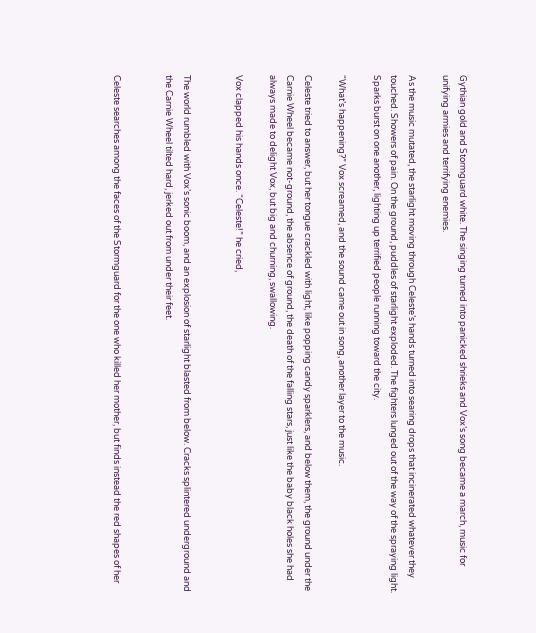Gythian gold and Stormguard white. The singing turned into panicked shrieks and Vox’s song became a march, music for unifying armies and terrifying enemies.

As the music mutated, the starlight moving through Celeste’s hands turned into searing drops that incinerated whatever they touched. Showers of pain. On the ground, puddles of starlight exploded. The fighters lunged out of the way of the spraying light. Sparks burst on one another, lighting up terrified people running toward the city.

“What’s happening?” Vox screamed, and the sound came out in song, another layer to the music.

Celeste tried to answer, but her tongue crackled with light, like popping candy sparklers, and below them, the ground under the Carnie Wheel became not-ground, the absence of ground, the death of the falling stars, just like the baby black holes she had always made to delight Vox, but big and churning, swallowing.

Vox clapped his hands once. “Celeste!” he cried,


The world rumbled with Vox’s sonic boom, and an explosion of starlight blasted from below. Cracks splintered underground and the Carnie Wheel tilted hard, jerked out from under their feet.


Celeste searches among the faces of the Stormguard for the one who killed her mother, but finds instead the red shapes of her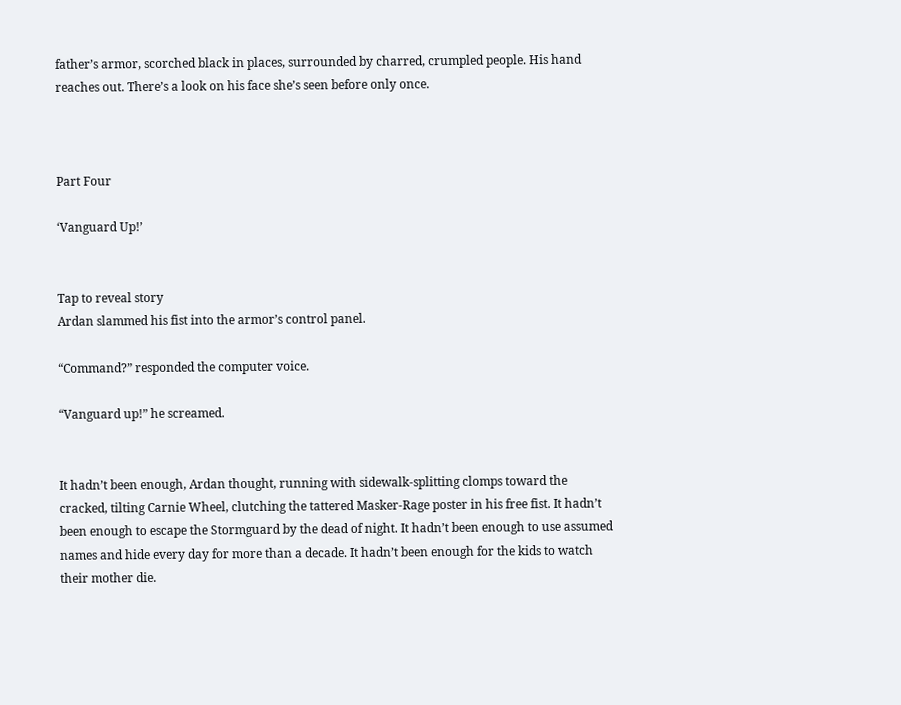father’s armor, scorched black in places, surrounded by charred, crumpled people. His hand reaches out. There’s a look on his face she’s seen before only once.



Part Four

‘Vanguard Up!’


Tap to reveal story
Ardan slammed his fist into the armor’s control panel.

“Command?” responded the computer voice.

“Vanguard up!” he screamed.


It hadn’t been enough, Ardan thought, running with sidewalk-splitting clomps toward the cracked, tilting Carnie Wheel, clutching the tattered Masker-Rage poster in his free fist. It hadn’t been enough to escape the Stormguard by the dead of night. It hadn’t been enough to use assumed names and hide every day for more than a decade. It hadn’t been enough for the kids to watch their mother die.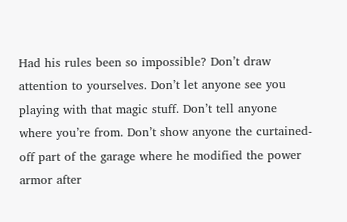Had his rules been so impossible? Don’t draw attention to yourselves. Don’t let anyone see you playing with that magic stuff. Don’t tell anyone where you’re from. Don’t show anyone the curtained-off part of the garage where he modified the power armor after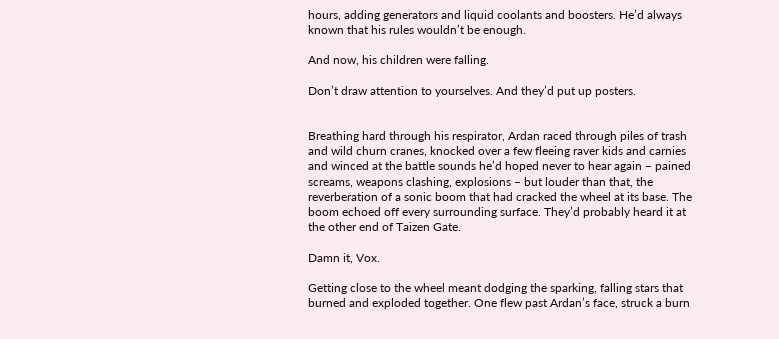hours, adding generators and liquid coolants and boosters. He’d always known that his rules wouldn’t be enough.

And now, his children were falling.

Don’t draw attention to yourselves. And they’d put up posters.


Breathing hard through his respirator, Ardan raced through piles of trash and wild churn cranes, knocked over a few fleeing raver kids and carnies and winced at the battle sounds he’d hoped never to hear again – pained screams, weapons clashing, explosions – but louder than that, the reverberation of a sonic boom that had cracked the wheel at its base. The boom echoed off every surrounding surface. They’d probably heard it at the other end of Taizen Gate.

Damn it, Vox.

Getting close to the wheel meant dodging the sparking, falling stars that burned and exploded together. One flew past Ardan’s face, struck a burn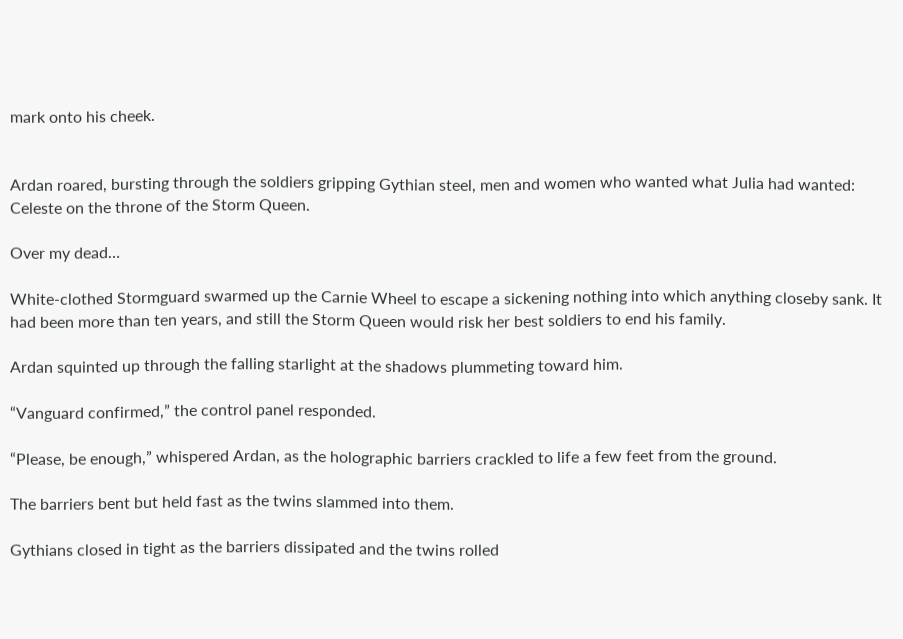mark onto his cheek.


Ardan roared, bursting through the soldiers gripping Gythian steel, men and women who wanted what Julia had wanted: Celeste on the throne of the Storm Queen.

Over my dead…

White-clothed Stormguard swarmed up the Carnie Wheel to escape a sickening nothing into which anything closeby sank. It had been more than ten years, and still the Storm Queen would risk her best soldiers to end his family.

Ardan squinted up through the falling starlight at the shadows plummeting toward him.

“Vanguard confirmed,” the control panel responded.

“Please, be enough,” whispered Ardan, as the holographic barriers crackled to life a few feet from the ground.

The barriers bent but held fast as the twins slammed into them.

Gythians closed in tight as the barriers dissipated and the twins rolled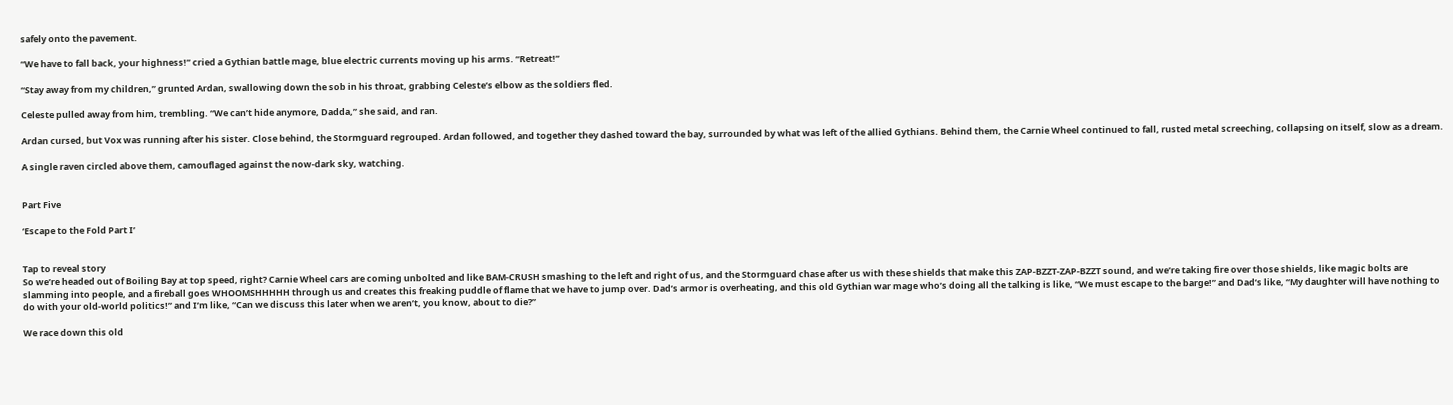safely onto the pavement.

“We have to fall back, your highness!” cried a Gythian battle mage, blue electric currents moving up his arms. “Retreat!”

“Stay away from my children,” grunted Ardan, swallowing down the sob in his throat, grabbing Celeste’s elbow as the soldiers fled.

Celeste pulled away from him, trembling. “We can’t hide anymore, Dadda,” she said, and ran.

Ardan cursed, but Vox was running after his sister. Close behind, the Stormguard regrouped. Ardan followed, and together they dashed toward the bay, surrounded by what was left of the allied Gythians. Behind them, the Carnie Wheel continued to fall, rusted metal screeching, collapsing on itself, slow as a dream.

A single raven circled above them, camouflaged against the now-dark sky, watching.


Part Five

‘Escape to the Fold Part I’


Tap to reveal story
So we’re headed out of Boiling Bay at top speed, right? Carnie Wheel cars are coming unbolted and like BAM-CRUSH smashing to the left and right of us, and the Stormguard chase after us with these shields that make this ZAP-BZZT-ZAP-BZZT sound, and we’re taking fire over those shields, like magic bolts are slamming into people, and a fireball goes WHOOMSHHHHH through us and creates this freaking puddle of flame that we have to jump over. Dad’s armor is overheating, and this old Gythian war mage who’s doing all the talking is like, “We must escape to the barge!” and Dad’s like, “My daughter will have nothing to do with your old-world politics!” and I’m like, “Can we discuss this later when we aren’t, you know, about to die?”

We race down this old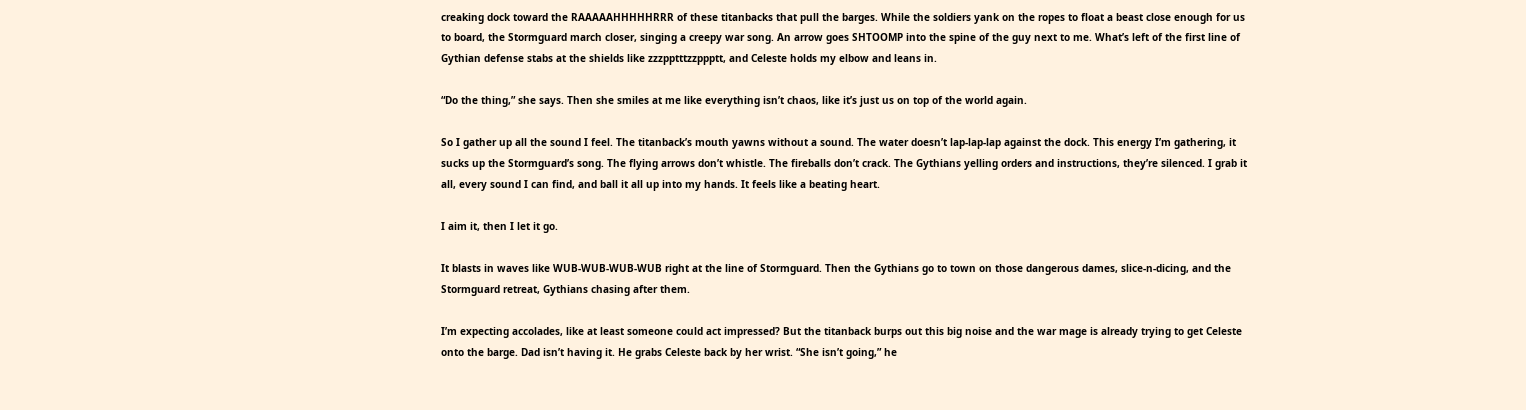creaking dock toward the RAAAAAHHHHHRRR of these titanbacks that pull the barges. While the soldiers yank on the ropes to float a beast close enough for us to board, the Stormguard march closer, singing a creepy war song. An arrow goes SHTOOMP into the spine of the guy next to me. What’s left of the first line of Gythian defense stabs at the shields like zzzpptttzzppptt, and Celeste holds my elbow and leans in.

“Do the thing,” she says. Then she smiles at me like everything isn’t chaos, like it’s just us on top of the world again.

So I gather up all the sound I feel. The titanback’s mouth yawns without a sound. The water doesn’t lap-lap-lap against the dock. This energy I’m gathering, it sucks up the Stormguard’s song. The flying arrows don’t whistle. The fireballs don’t crack. The Gythians yelling orders and instructions, they’re silenced. I grab it all, every sound I can find, and ball it all up into my hands. It feels like a beating heart.

I aim it, then I let it go.

It blasts in waves like WUB-WUB-WUB-WUB right at the line of Stormguard. Then the Gythians go to town on those dangerous dames, slice-n-dicing, and the Stormguard retreat, Gythians chasing after them.

I’m expecting accolades, like at least someone could act impressed? But the titanback burps out this big noise and the war mage is already trying to get Celeste onto the barge. Dad isn’t having it. He grabs Celeste back by her wrist. “She isn’t going,” he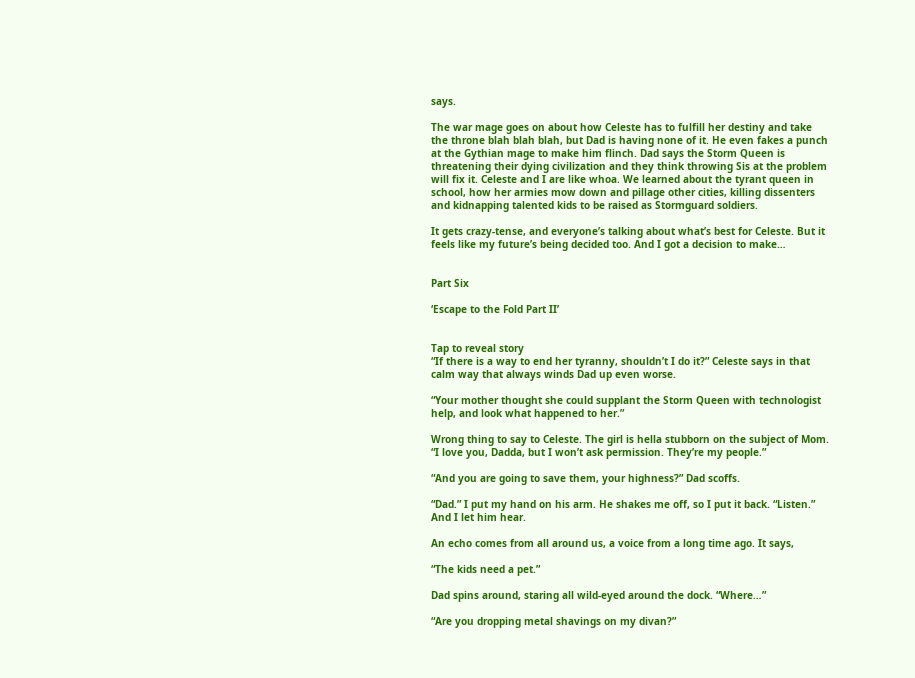says.

The war mage goes on about how Celeste has to fulfill her destiny and take the throne blah blah blah, but Dad is having none of it. He even fakes a punch at the Gythian mage to make him flinch. Dad says the Storm Queen is threatening their dying civilization and they think throwing Sis at the problem will fix it. Celeste and I are like whoa. We learned about the tyrant queen in school, how her armies mow down and pillage other cities, killing dissenters and kidnapping talented kids to be raised as Stormguard soldiers.

It gets crazy-tense, and everyone’s talking about what’s best for Celeste. But it feels like my future’s being decided too. And I got a decision to make…


Part Six

‘Escape to the Fold Part II’


Tap to reveal story
“If there is a way to end her tyranny, shouldn’t I do it?” Celeste says in that calm way that always winds Dad up even worse.

“Your mother thought she could supplant the Storm Queen with technologist help, and look what happened to her.”

Wrong thing to say to Celeste. The girl is hella stubborn on the subject of Mom. “I love you, Dadda, but I won’t ask permission. They’re my people.”

“And you are going to save them, your highness?” Dad scoffs.

“Dad.” I put my hand on his arm. He shakes me off, so I put it back. “Listen.” And I let him hear.

An echo comes from all around us, a voice from a long time ago. It says,

“The kids need a pet.”

Dad spins around, staring all wild-eyed around the dock. “Where…”

“Are you dropping metal shavings on my divan?”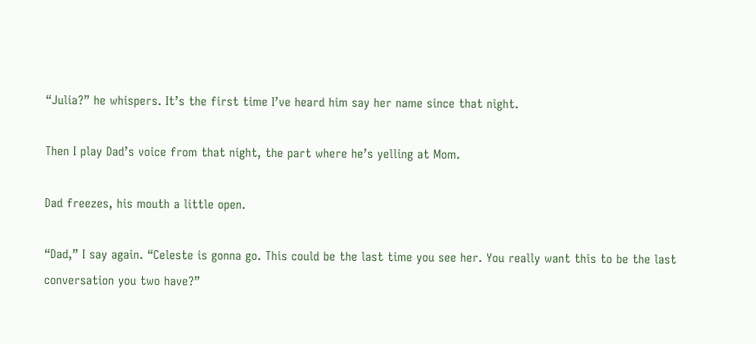“Julia?” he whispers. It’s the first time I’ve heard him say her name since that night.

Then I play Dad’s voice from that night, the part where he’s yelling at Mom.

Dad freezes, his mouth a little open.

“Dad,” I say again. “Celeste is gonna go. This could be the last time you see her. You really want this to be the last conversation you two have?”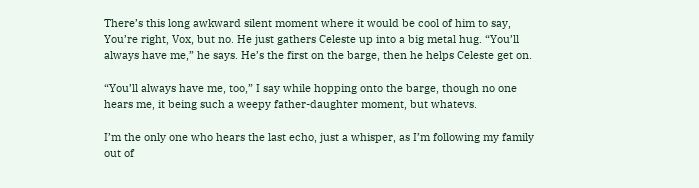There’s this long awkward silent moment where it would be cool of him to say, You’re right, Vox, but no. He just gathers Celeste up into a big metal hug. “You’ll always have me,” he says. He’s the first on the barge, then he helps Celeste get on.

“You’ll always have me, too,” I say while hopping onto the barge, though no one hears me, it being such a weepy father-daughter moment, but whatevs.

I’m the only one who hears the last echo, just a whisper, as I’m following my family out of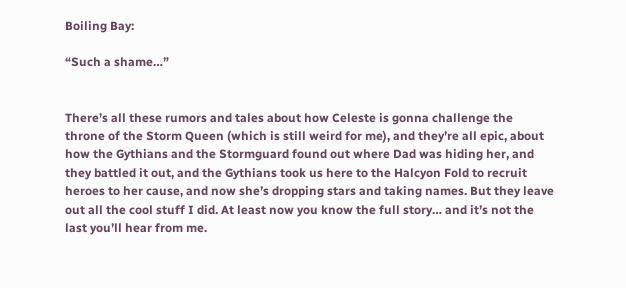Boiling Bay:

“Such a shame…”


There’s all these rumors and tales about how Celeste is gonna challenge the throne of the Storm Queen (which is still weird for me), and they’re all epic, about how the Gythians and the Stormguard found out where Dad was hiding her, and they battled it out, and the Gythians took us here to the Halcyon Fold to recruit heroes to her cause, and now she’s dropping stars and taking names. But they leave out all the cool stuff I did. At least now you know the full story… and it’s not the last you’ll hear from me.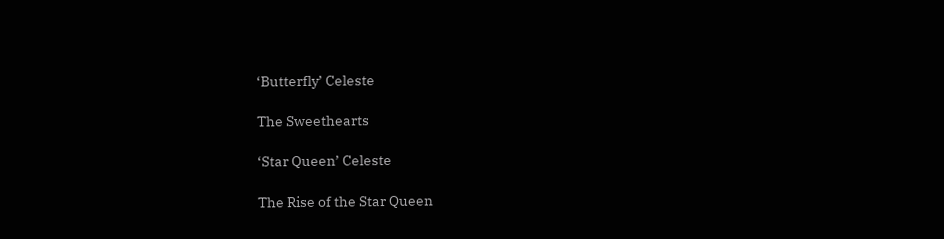‘Butterfly’ Celeste

The Sweethearts

‘Star Queen’ Celeste

The Rise of the Star Queen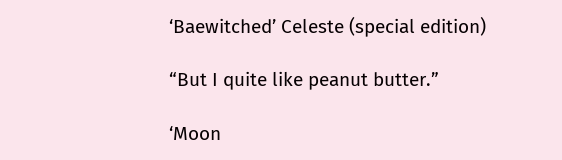‘Baewitched’ Celeste (special edition)

“But I quite like peanut butter.”

‘Moon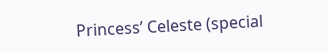Princess’ Celeste (special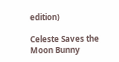edition)

Celeste Saves the Moon Bunny